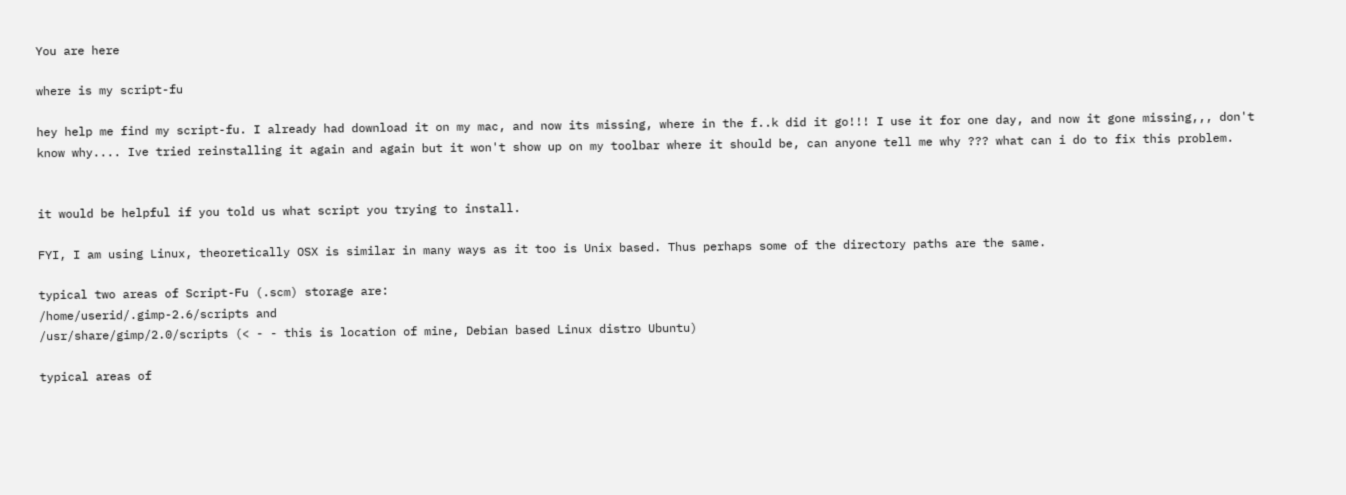You are here

where is my script-fu

hey help me find my script-fu. I already had download it on my mac, and now its missing, where in the f..k did it go!!! I use it for one day, and now it gone missing,,, don't know why.... Ive tried reinstalling it again and again but it won't show up on my toolbar where it should be, can anyone tell me why ??? what can i do to fix this problem.


it would be helpful if you told us what script you trying to install.

FYI, I am using Linux, theoretically OSX is similar in many ways as it too is Unix based. Thus perhaps some of the directory paths are the same.

typical two areas of Script-Fu (.scm) storage are:
/home/userid/.gimp-2.6/scripts and
/usr/share/gimp/2.0/scripts (< - - this is location of mine, Debian based Linux distro Ubuntu)

typical areas of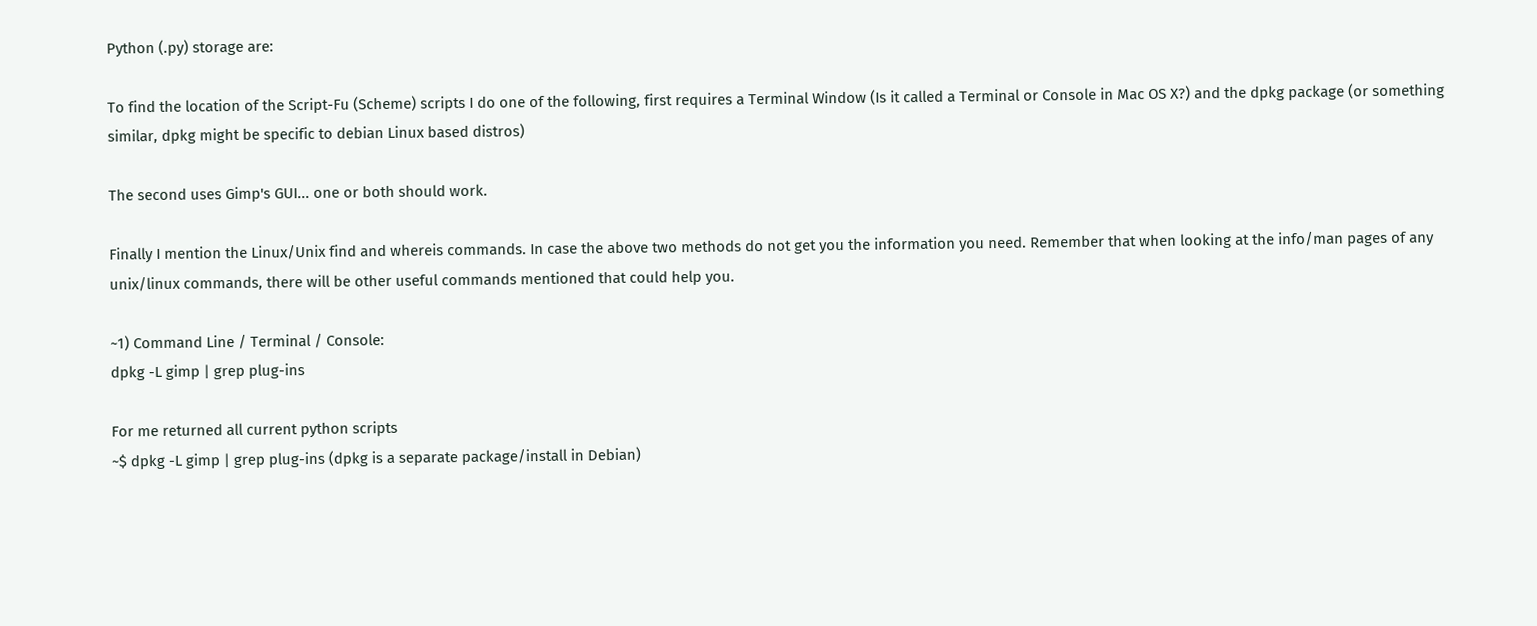Python (.py) storage are:

To find the location of the Script-Fu (Scheme) scripts I do one of the following, first requires a Terminal Window (Is it called a Terminal or Console in Mac OS X?) and the dpkg package (or something similar, dpkg might be specific to debian Linux based distros)

The second uses Gimp's GUI... one or both should work.

Finally I mention the Linux/Unix find and whereis commands. In case the above two methods do not get you the information you need. Remember that when looking at the info/man pages of any unix/linux commands, there will be other useful commands mentioned that could help you.

~1) Command Line / Terminal / Console:
dpkg -L gimp | grep plug-ins

For me returned all current python scripts
~$ dpkg -L gimp | grep plug-ins (dpkg is a separate package/install in Debian)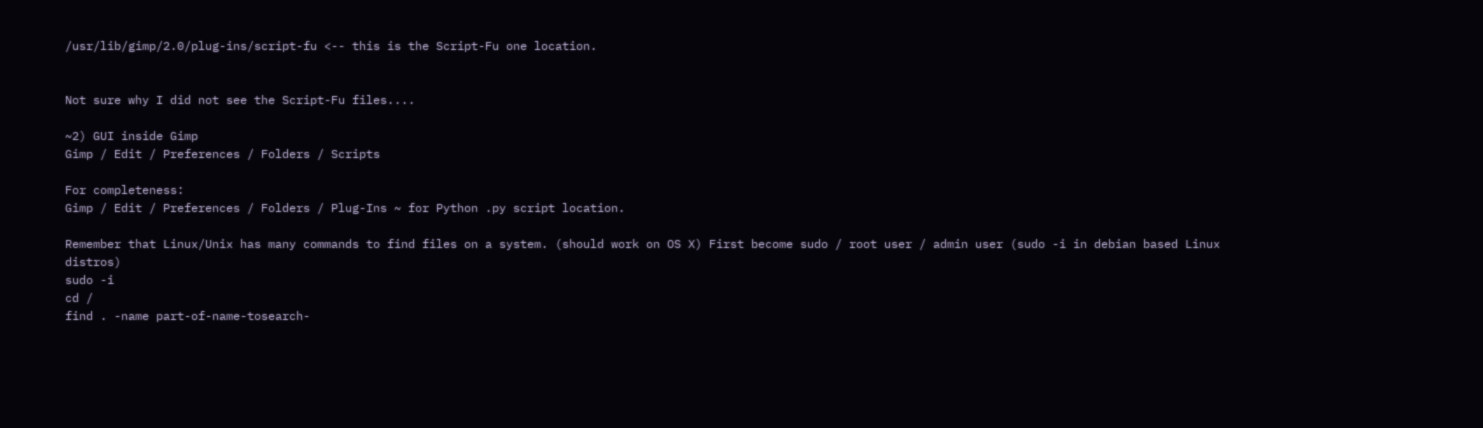/usr/lib/gimp/2.0/plug-ins/script-fu <-- this is the Script-Fu one location.


Not sure why I did not see the Script-Fu files....

~2) GUI inside Gimp
Gimp / Edit / Preferences / Folders / Scripts

For completeness:
Gimp / Edit / Preferences / Folders / Plug-Ins ~ for Python .py script location.

Remember that Linux/Unix has many commands to find files on a system. (should work on OS X) First become sudo / root user / admin user (sudo -i in debian based Linux distros)
sudo -i
cd /
find . -name part-of-name-tosearch-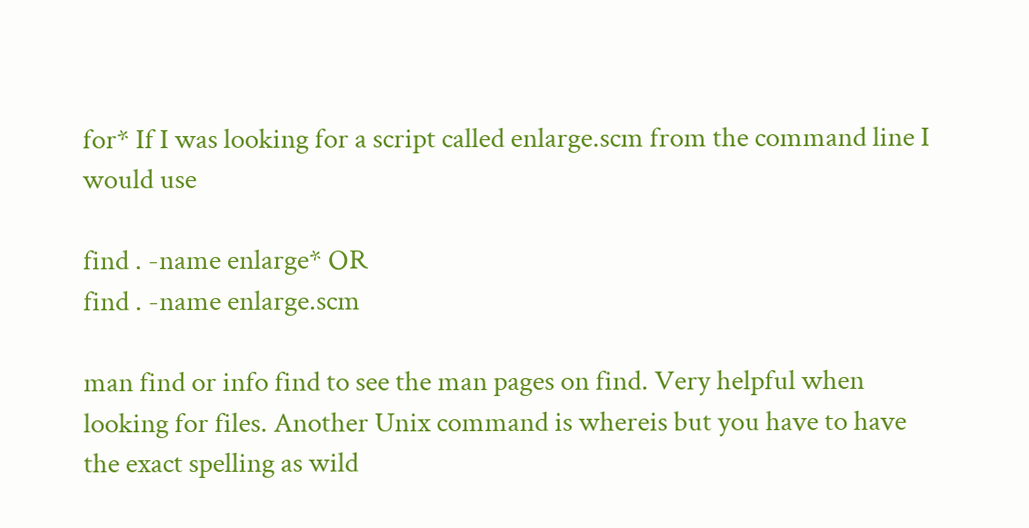for* If I was looking for a script called enlarge.scm from the command line I would use

find . -name enlarge* OR
find . -name enlarge.scm

man find or info find to see the man pages on find. Very helpful when looking for files. Another Unix command is whereis but you have to have the exact spelling as wild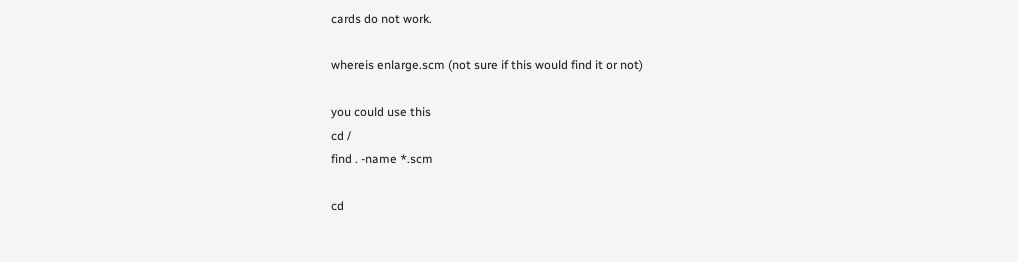cards do not work.

whereis enlarge.scm (not sure if this would find it or not)

you could use this
cd /
find . -name *.scm

cd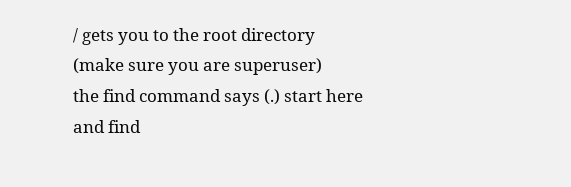/ gets you to the root directory (make sure you are superuser)
the find command says (.) start here and find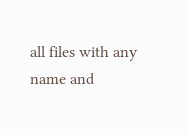all files with any name and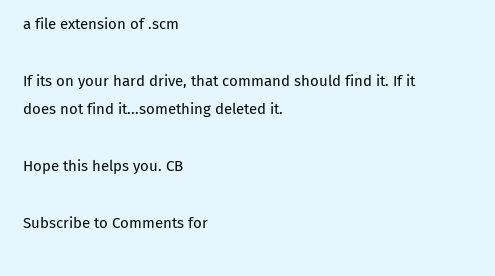a file extension of .scm

If its on your hard drive, that command should find it. If it does not find it...something deleted it.

Hope this helps you. CB

Subscribe to Comments for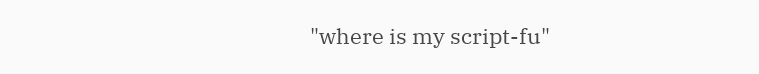"where is my script-fu"